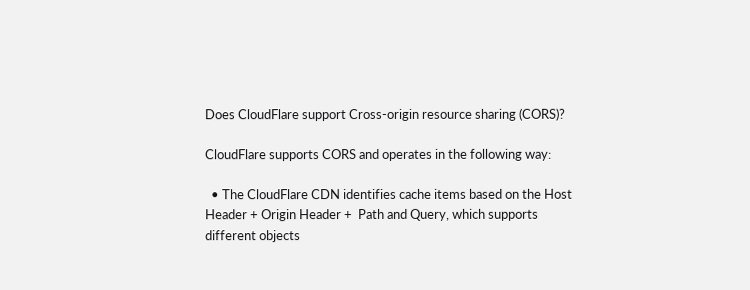Does CloudFlare support Cross-origin resource sharing (CORS)?

CloudFlare supports CORS and operates in the following way:

  • The CloudFlare CDN identifies cache items based on the Host Header + Origin Header +  Path and Query, which supports different objects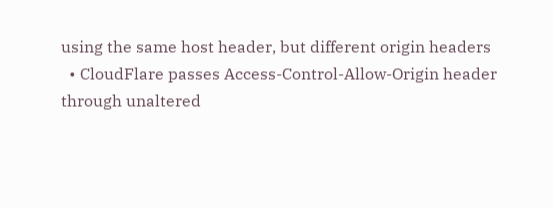using the same host header, but different origin headers
  • CloudFlare passes Access-Control-Allow-Origin header through unaltered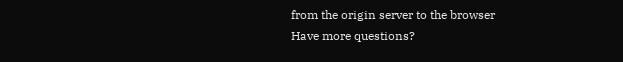from the origin server to the browser
Have more questions?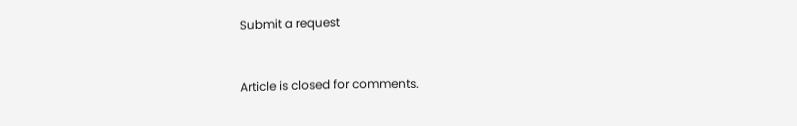Submit a request


Article is closed for comments.